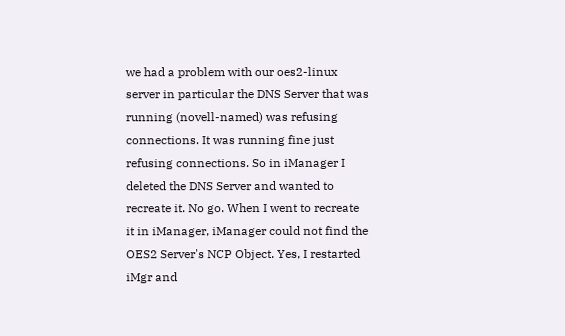we had a problem with our oes2-linux server in particular the DNS Server that was running (novell-named) was refusing connections. It was running fine just refusing connections. So in iManager I deleted the DNS Server and wanted to recreate it. No go. When I went to recreate it in iManager, iManager could not find the OES2 Server's NCP Object. Yes, I restarted iMgr and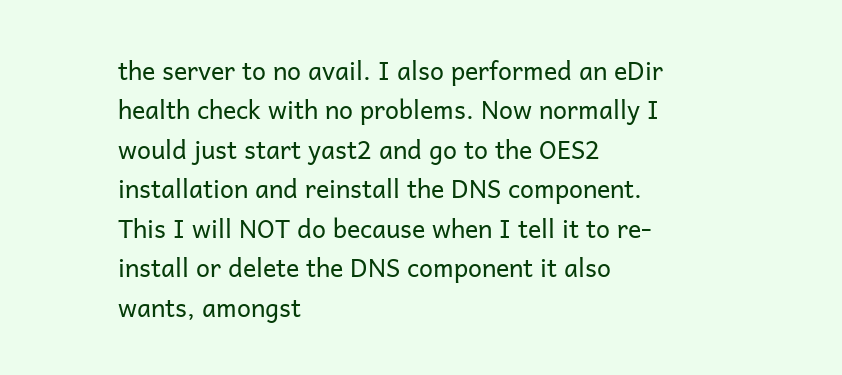the server to no avail. I also performed an eDir health check with no problems. Now normally I would just start yast2 and go to the OES2 installation and reinstall the DNS component. This I will NOT do because when I tell it to re-install or delete the DNS component it also wants, amongst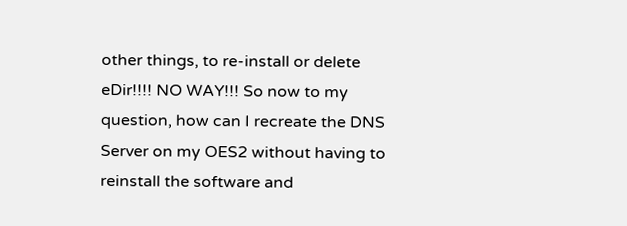other things, to re-install or delete eDir!!!! NO WAY!!! So now to my question, how can I recreate the DNS Server on my OES2 without having to reinstall the software and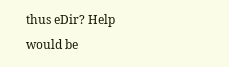thus eDir? Help would be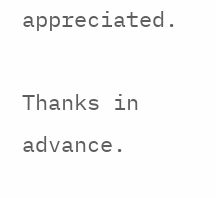appreciated.

Thanks in advance.